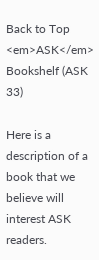Back to Top
<em>ASK</em> Bookshelf (ASK 33)

Here is a description of a book that we believe will interest ASK readers.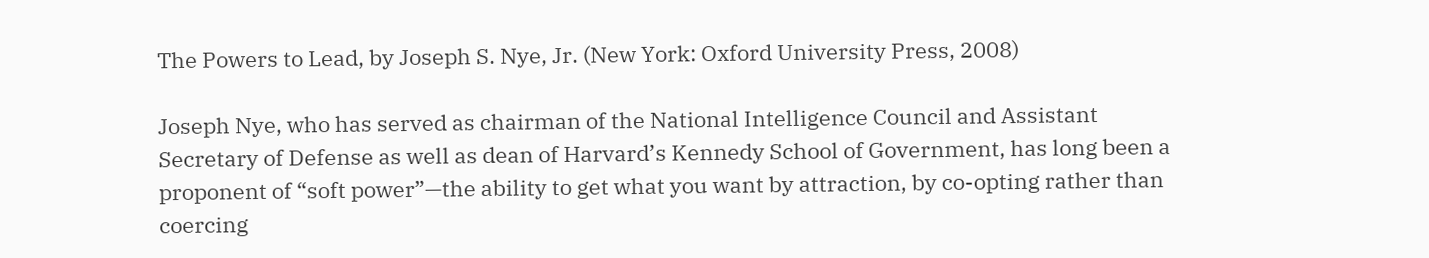The Powers to Lead, by Joseph S. Nye, Jr. (New York: Oxford University Press, 2008)

Joseph Nye, who has served as chairman of the National Intelligence Council and Assistant Secretary of Defense as well as dean of Harvard’s Kennedy School of Government, has long been a proponent of “soft power”—the ability to get what you want by attraction, by co-opting rather than coercing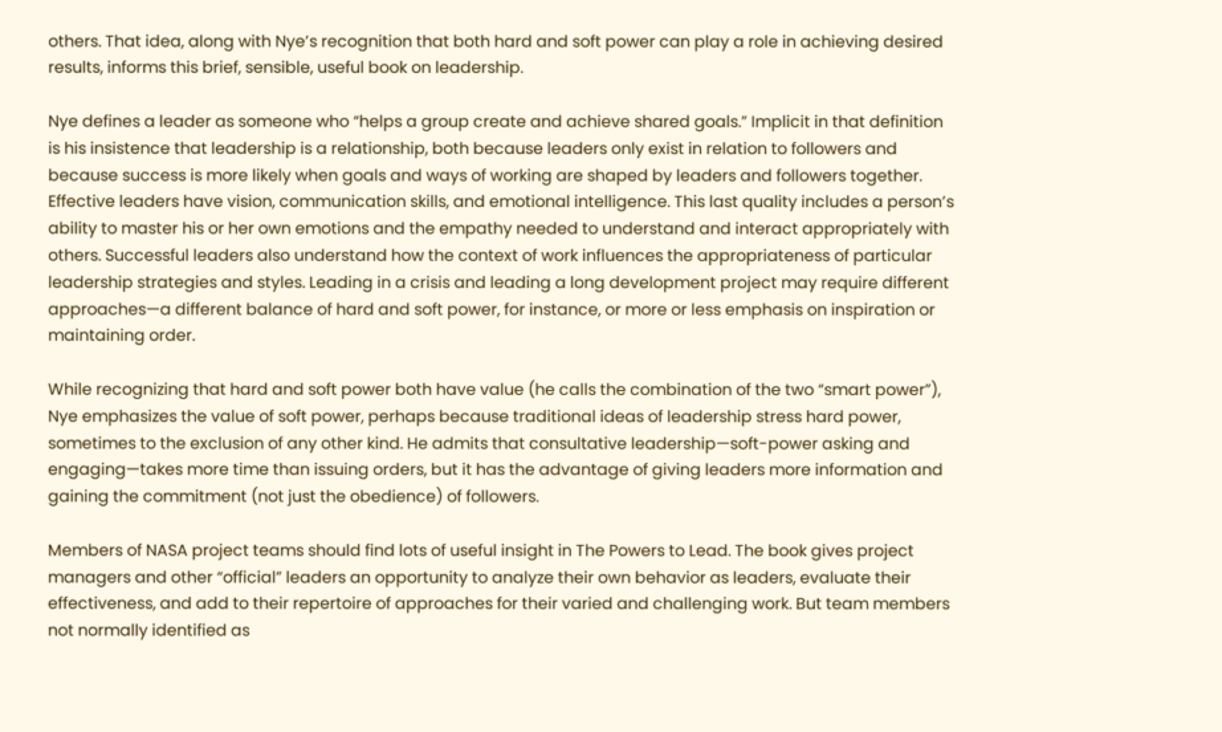others. That idea, along with Nye’s recognition that both hard and soft power can play a role in achieving desired results, informs this brief, sensible, useful book on leadership.

Nye defines a leader as someone who “helps a group create and achieve shared goals.” Implicit in that definition is his insistence that leadership is a relationship, both because leaders only exist in relation to followers and because success is more likely when goals and ways of working are shaped by leaders and followers together. Effective leaders have vision, communication skills, and emotional intelligence. This last quality includes a person’s ability to master his or her own emotions and the empathy needed to understand and interact appropriately with others. Successful leaders also understand how the context of work influences the appropriateness of particular leadership strategies and styles. Leading in a crisis and leading a long development project may require different approaches—a different balance of hard and soft power, for instance, or more or less emphasis on inspiration or maintaining order.

While recognizing that hard and soft power both have value (he calls the combination of the two “smart power”), Nye emphasizes the value of soft power, perhaps because traditional ideas of leadership stress hard power, sometimes to the exclusion of any other kind. He admits that consultative leadership—soft-power asking and engaging—takes more time than issuing orders, but it has the advantage of giving leaders more information and gaining the commitment (not just the obedience) of followers.

Members of NASA project teams should find lots of useful insight in The Powers to Lead. The book gives project managers and other “official” leaders an opportunity to analyze their own behavior as leaders, evaluate their effectiveness, and add to their repertoire of approaches for their varied and challenging work. But team members not normally identified as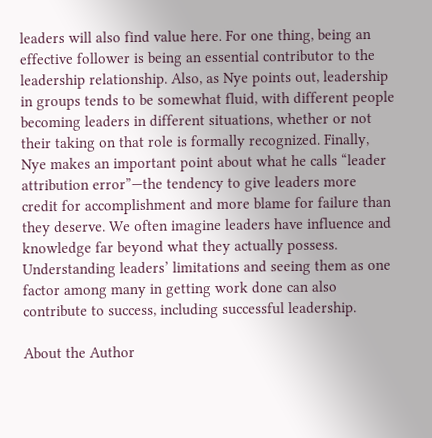leaders will also find value here. For one thing, being an effective follower is being an essential contributor to the leadership relationship. Also, as Nye points out, leadership in groups tends to be somewhat fluid, with different people becoming leaders in different situations, whether or not their taking on that role is formally recognized. Finally, Nye makes an important point about what he calls “leader attribution error”—the tendency to give leaders more credit for accomplishment and more blame for failure than they deserve. We often imagine leaders have influence and knowledge far beyond what they actually possess. Understanding leaders’ limitations and seeing them as one factor among many in getting work done can also contribute to success, including successful leadership.

About the Author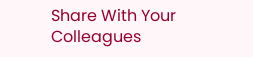Share With Your Colleagues